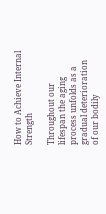How to Achieve Internal Strength

Throughout our lifespan the aging process unfolds as a gradual deterioration of our bodily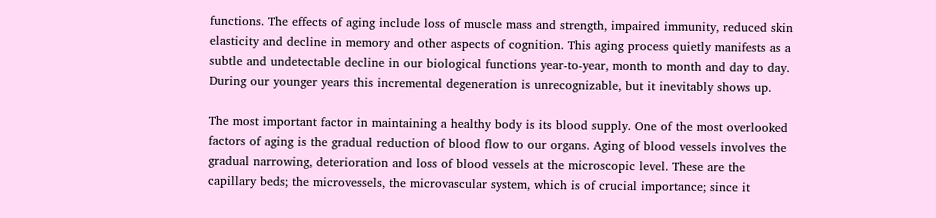functions. The effects of aging include loss of muscle mass and strength, impaired immunity, reduced skin elasticity and decline in memory and other aspects of cognition. This aging process quietly manifests as a subtle and undetectable decline in our biological functions year-to-year, month to month and day to day. During our younger years this incremental degeneration is unrecognizable, but it inevitably shows up.

The most important factor in maintaining a healthy body is its blood supply. One of the most overlooked factors of aging is the gradual reduction of blood flow to our organs. Aging of blood vessels involves the gradual narrowing, deterioration and loss of blood vessels at the microscopic level. These are the capillary beds; the microvessels, the microvascular system, which is of crucial importance; since it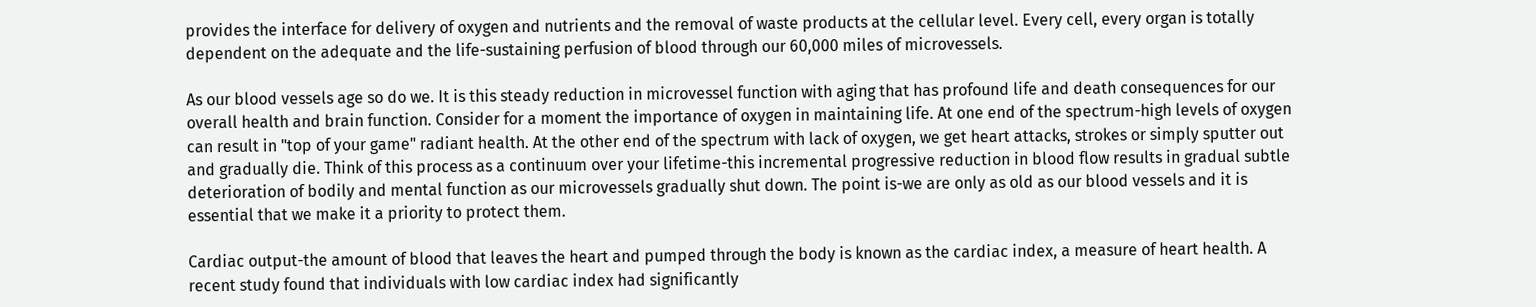provides the interface for delivery of oxygen and nutrients and the removal of waste products at the cellular level. Every cell, every organ is totally dependent on the adequate and the life-sustaining perfusion of blood through our 60,000 miles of microvessels.

As our blood vessels age so do we. It is this steady reduction in microvessel function with aging that has profound life and death consequences for our overall health and brain function. Consider for a moment the importance of oxygen in maintaining life. At one end of the spectrum-high levels of oxygen can result in "top of your game" radiant health. At the other end of the spectrum with lack of oxygen, we get heart attacks, strokes or simply sputter out and gradually die. Think of this process as a continuum over your lifetime-this incremental progressive reduction in blood flow results in gradual subtle deterioration of bodily and mental function as our microvessels gradually shut down. The point is-we are only as old as our blood vessels and it is essential that we make it a priority to protect them.

Cardiac output-the amount of blood that leaves the heart and pumped through the body is known as the cardiac index, a measure of heart health. A recent study found that individuals with low cardiac index had significantly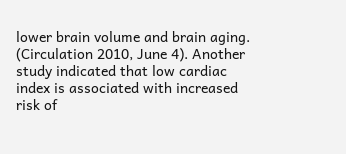lower brain volume and brain aging. (Circulation 2010, June 4). Another study indicated that low cardiac index is associated with increased risk of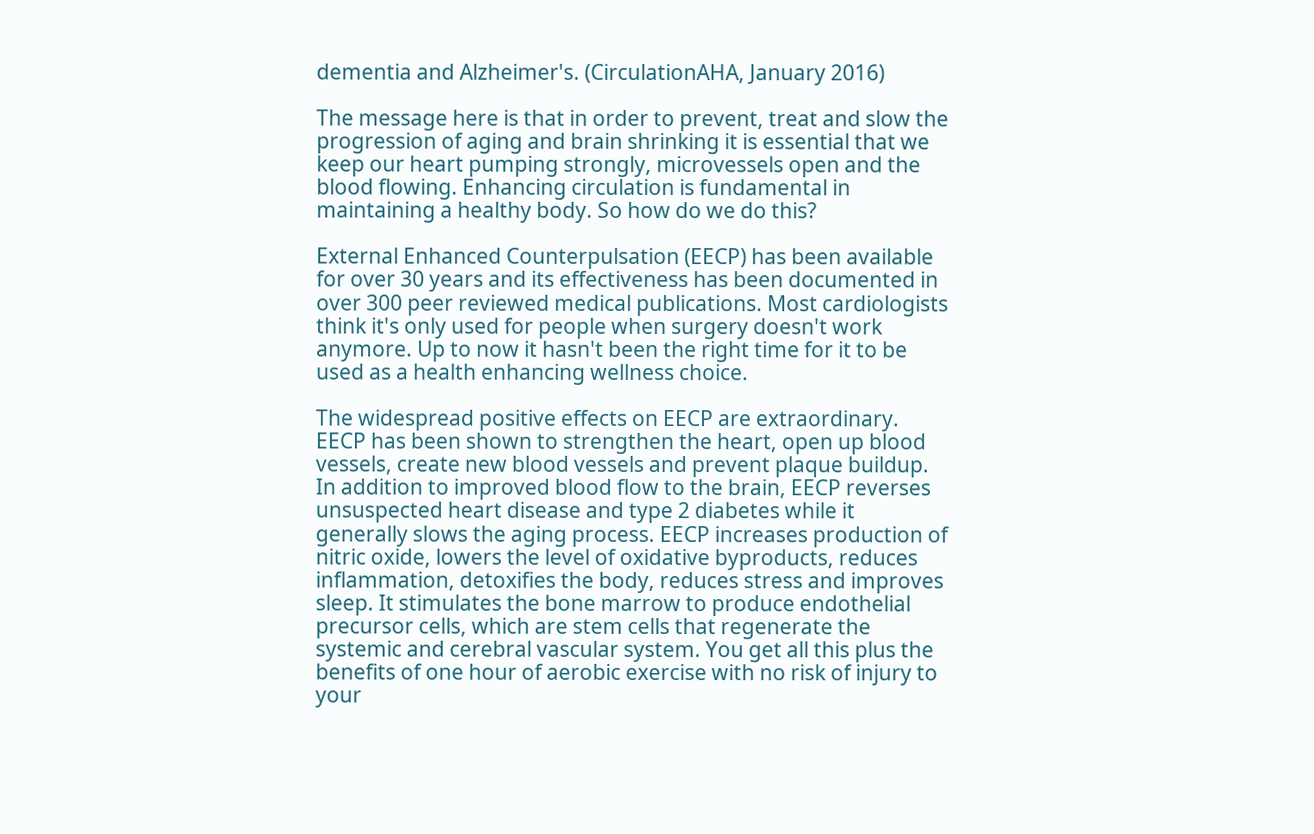dementia and Alzheimer's. (CirculationAHA, January 2016)

The message here is that in order to prevent, treat and slow the progression of aging and brain shrinking it is essential that we keep our heart pumping strongly, microvessels open and the blood flowing. Enhancing circulation is fundamental in maintaining a healthy body. So how do we do this?

External Enhanced Counterpulsation (EECP) has been available for over 30 years and its effectiveness has been documented in over 300 peer reviewed medical publications. Most cardiologists think it's only used for people when surgery doesn't work anymore. Up to now it hasn't been the right time for it to be used as a health enhancing wellness choice.

The widespread positive effects on EECP are extraordinary. EECP has been shown to strengthen the heart, open up blood vessels, create new blood vessels and prevent plaque buildup. In addition to improved blood flow to the brain, EECP reverses unsuspected heart disease and type 2 diabetes while it generally slows the aging process. EECP increases production of nitric oxide, lowers the level of oxidative byproducts, reduces inflammation, detoxifies the body, reduces stress and improves sleep. It stimulates the bone marrow to produce endothelial precursor cells, which are stem cells that regenerate the systemic and cerebral vascular system. You get all this plus the benefits of one hour of aerobic exercise with no risk of injury to your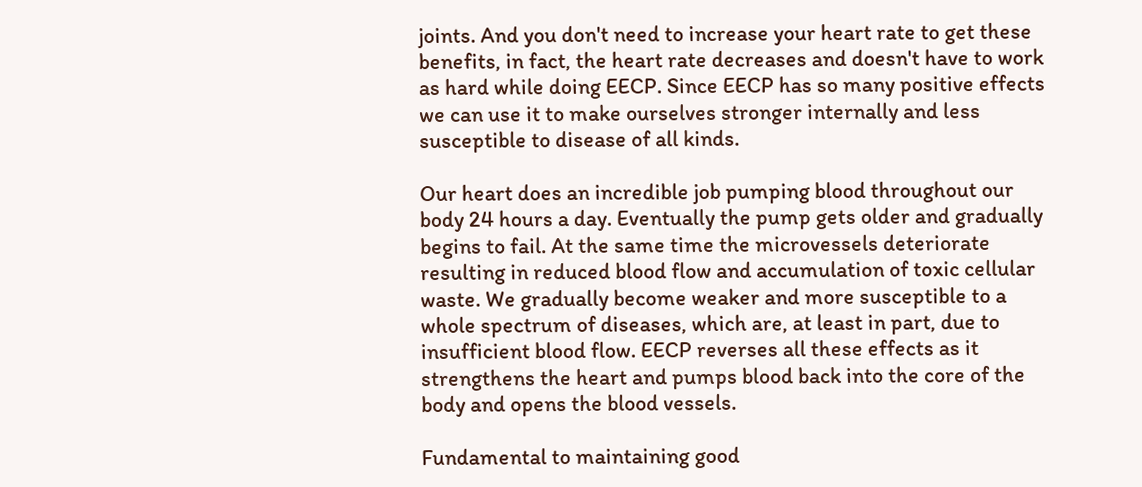joints. And you don't need to increase your heart rate to get these benefits, in fact, the heart rate decreases and doesn't have to work as hard while doing EECP. Since EECP has so many positive effects we can use it to make ourselves stronger internally and less susceptible to disease of all kinds.

Our heart does an incredible job pumping blood throughout our body 24 hours a day. Eventually the pump gets older and gradually begins to fail. At the same time the microvessels deteriorate resulting in reduced blood flow and accumulation of toxic cellular waste. We gradually become weaker and more susceptible to a whole spectrum of diseases, which are, at least in part, due to insufficient blood flow. EECP reverses all these effects as it strengthens the heart and pumps blood back into the core of the body and opens the blood vessels.

Fundamental to maintaining good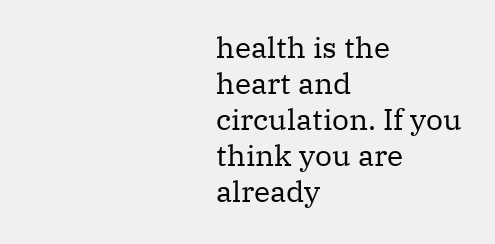health is the heart and circulation. If you think you are already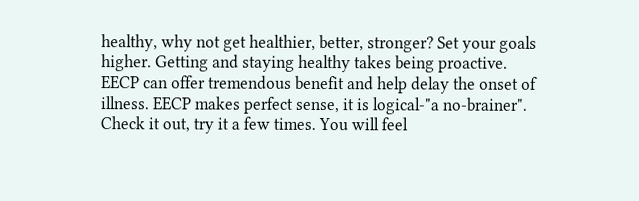healthy, why not get healthier, better, stronger? Set your goals higher. Getting and staying healthy takes being proactive. EECP can offer tremendous benefit and help delay the onset of illness. EECP makes perfect sense, it is logical-"a no-brainer". Check it out, try it a few times. You will feel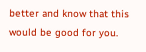better and know that this would be good for you.